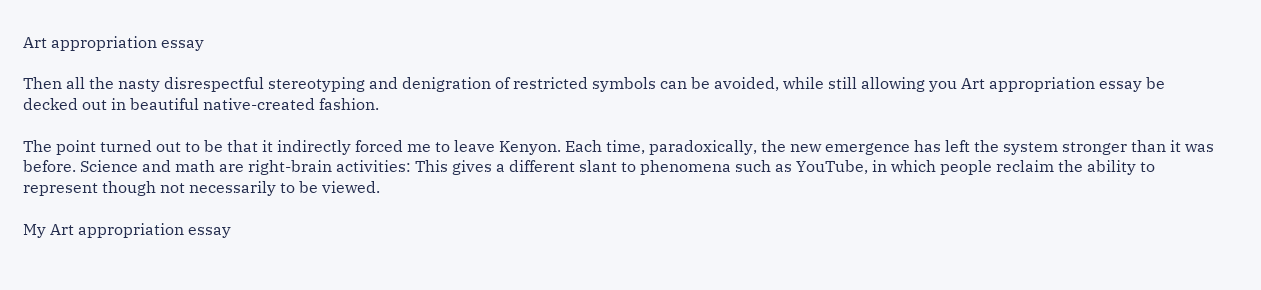Art appropriation essay

Then all the nasty disrespectful stereotyping and denigration of restricted symbols can be avoided, while still allowing you Art appropriation essay be decked out in beautiful native-created fashion.

The point turned out to be that it indirectly forced me to leave Kenyon. Each time, paradoxically, the new emergence has left the system stronger than it was before. Science and math are right-brain activities: This gives a different slant to phenomena such as YouTube, in which people reclaim the ability to represent though not necessarily to be viewed.

My Art appropriation essay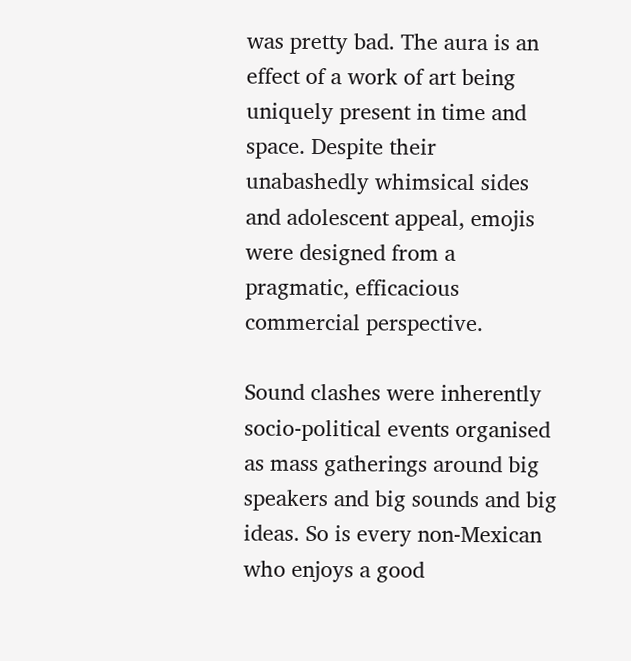was pretty bad. The aura is an effect of a work of art being uniquely present in time and space. Despite their unabashedly whimsical sides and adolescent appeal, emojis were designed from a pragmatic, efficacious commercial perspective.

Sound clashes were inherently socio-political events organised as mass gatherings around big speakers and big sounds and big ideas. So is every non-Mexican who enjoys a good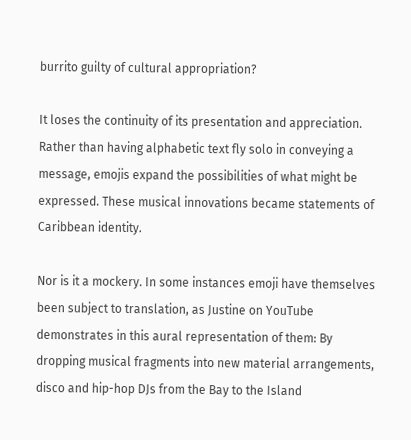burrito guilty of cultural appropriation?

It loses the continuity of its presentation and appreciation. Rather than having alphabetic text fly solo in conveying a message, emojis expand the possibilities of what might be expressed. These musical innovations became statements of Caribbean identity.

Nor is it a mockery. In some instances emoji have themselves been subject to translation, as Justine on YouTube demonstrates in this aural representation of them: By dropping musical fragments into new material arrangements, disco and hip-hop DJs from the Bay to the Island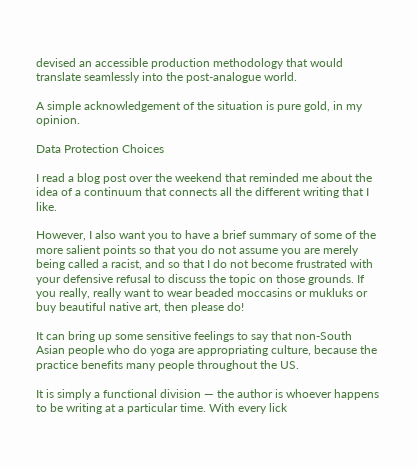devised an accessible production methodology that would translate seamlessly into the post-analogue world.

A simple acknowledgement of the situation is pure gold, in my opinion.

Data Protection Choices

I read a blog post over the weekend that reminded me about the idea of a continuum that connects all the different writing that I like.

However, I also want you to have a brief summary of some of the more salient points so that you do not assume you are merely being called a racist, and so that I do not become frustrated with your defensive refusal to discuss the topic on those grounds. If you really, really want to wear beaded moccasins or mukluks or buy beautiful native art, then please do!

It can bring up some sensitive feelings to say that non-South Asian people who do yoga are appropriating culture, because the practice benefits many people throughout the US.

It is simply a functional division — the author is whoever happens to be writing at a particular time. With every lick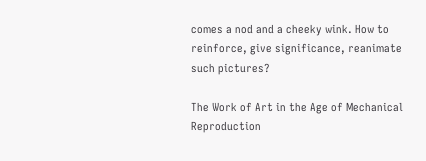comes a nod and a cheeky wink. How to reinforce, give significance, reanimate such pictures?

The Work of Art in the Age of Mechanical Reproduction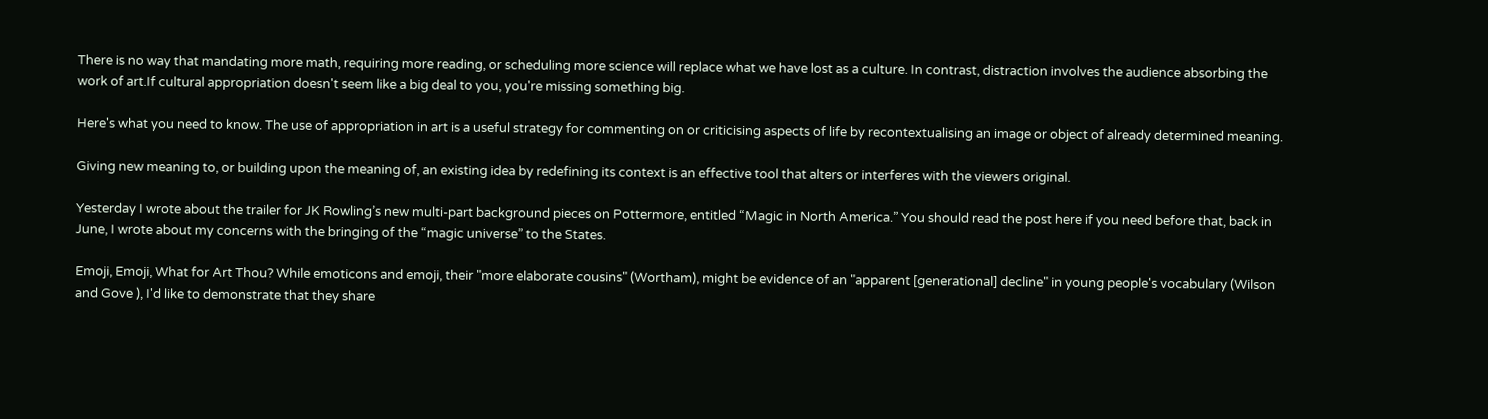There is no way that mandating more math, requiring more reading, or scheduling more science will replace what we have lost as a culture. In contrast, distraction involves the audience absorbing the work of art.If cultural appropriation doesn't seem like a big deal to you, you're missing something big.

Here's what you need to know. The use of appropriation in art is a useful strategy for commenting on or criticising aspects of life by recontextualising an image or object of already determined meaning.

Giving new meaning to, or building upon the meaning of, an existing idea by redefining its context is an effective tool that alters or interferes with the viewers original.

Yesterday I wrote about the trailer for JK Rowling’s new multi-part background pieces on Pottermore, entitled “Magic in North America.” You should read the post here if you need before that, back in June, I wrote about my concerns with the bringing of the “magic universe” to the States.

Emoji, Emoji, What for Art Thou? While emoticons and emoji, their "more elaborate cousins" (Wortham), might be evidence of an "apparent [generational] decline" in young people's vocabulary (Wilson and Gove ), I'd like to demonstrate that they share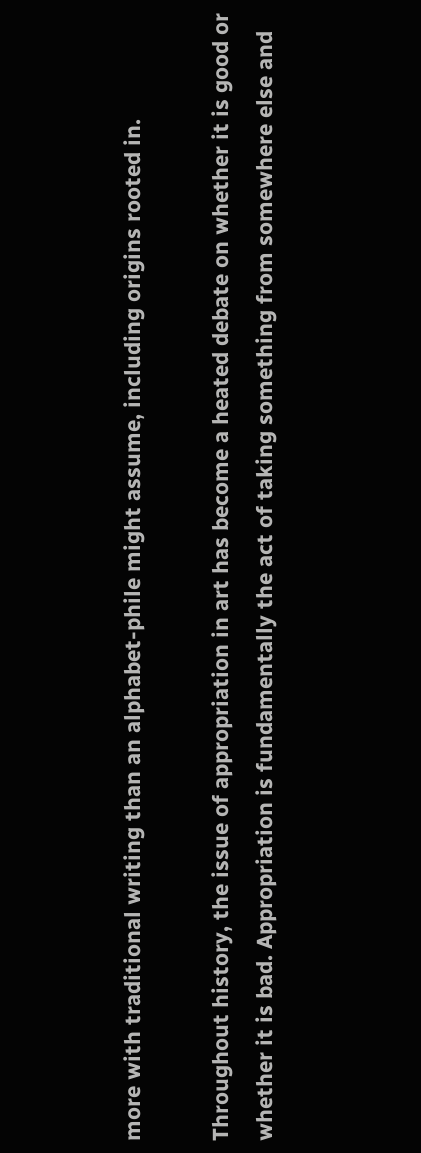more with traditional writing than an alphabet-phile might assume, including origins rooted in.

Throughout history, the issue of appropriation in art has become a heated debate on whether it is good or whether it is bad. Appropriation is fundamentally the act of taking something from somewhere else and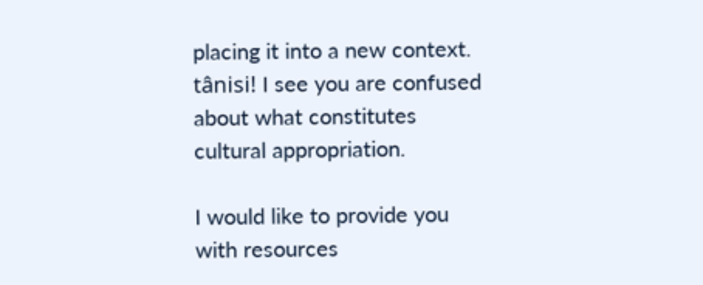placing it into a new context. tânisi! I see you are confused about what constitutes cultural appropriation.

I would like to provide you with resources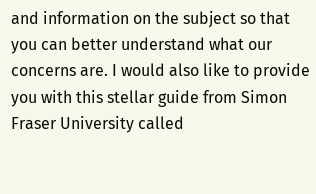and information on the subject so that you can better understand what our concerns are. I would also like to provide you with this stellar guide from Simon Fraser University called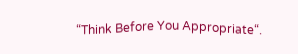“Think Before You Appropriate“.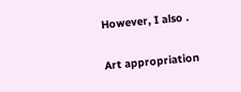However, I also .

Art appropriation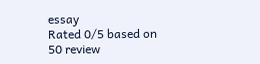essay
Rated 0/5 based on 50 review